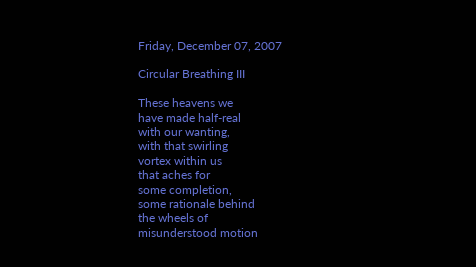Friday, December 07, 2007

Circular Breathing III

These heavens we
have made half-real
with our wanting,
with that swirling
vortex within us
that aches for
some completion,
some rationale behind
the wheels of
misunderstood motion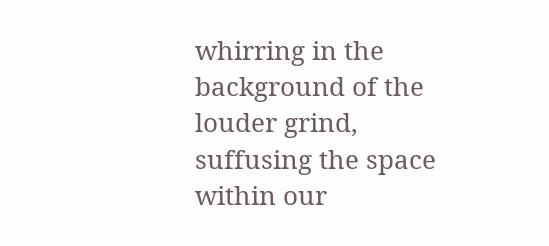whirring in the
background of the
louder grind,
suffusing the space
within our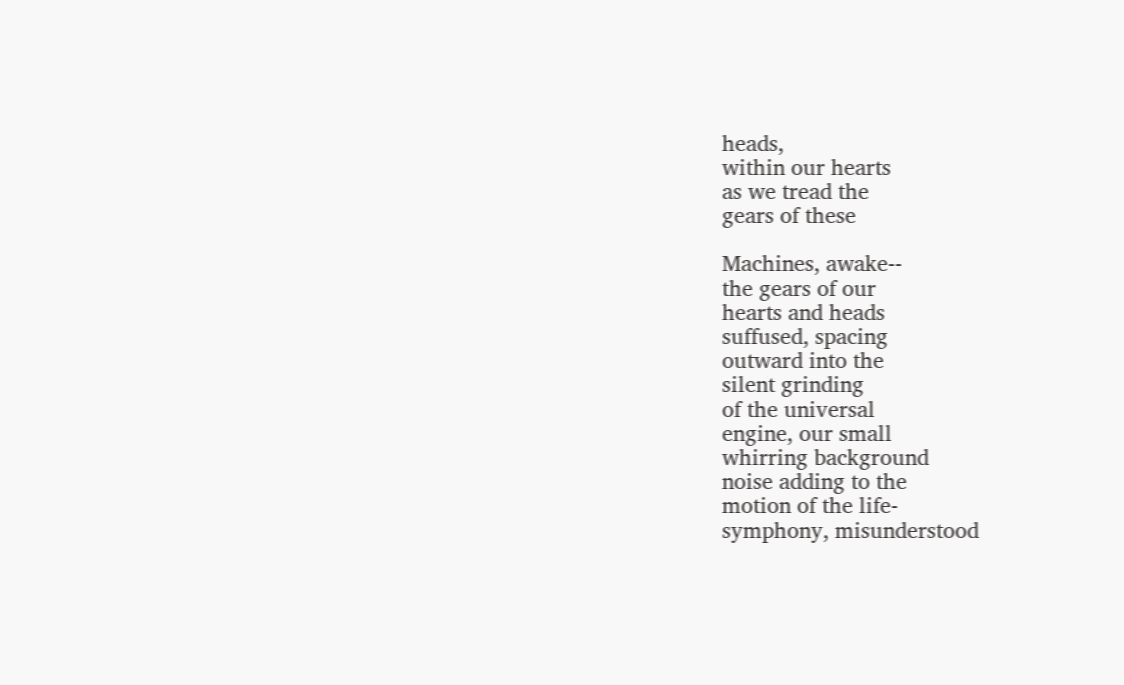heads,
within our hearts
as we tread the
gears of these

Machines, awake--
the gears of our
hearts and heads
suffused, spacing
outward into the
silent grinding
of the universal
engine, our small
whirring background
noise adding to the
motion of the life-
symphony, misunderstood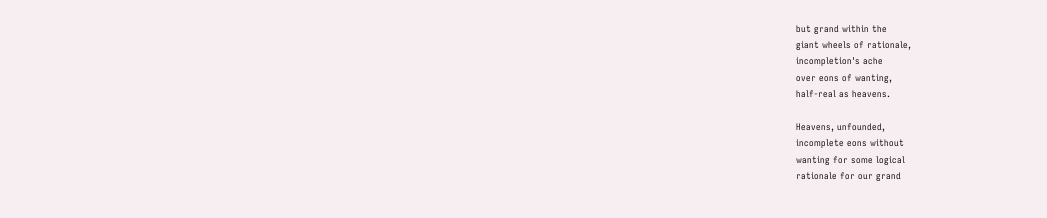but grand within the
giant wheels of rationale,
incompletion's ache
over eons of wanting,
half-real as heavens.

Heavens, unfounded,
incomplete eons without
wanting for some logical
rationale for our grand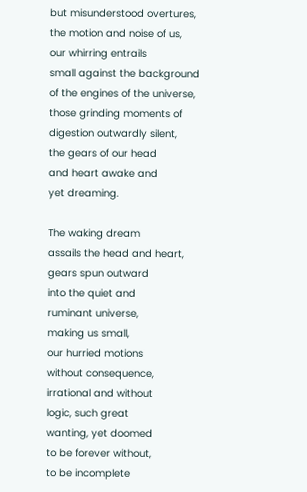but misunderstood overtures,
the motion and noise of us,
our whirring entrails
small against the background
of the engines of the universe,
those grinding moments of
digestion outwardly silent,
the gears of our head
and heart awake and
yet dreaming.

The waking dream
assails the head and heart,
gears spun outward
into the quiet and
ruminant universe,
making us small,
our hurried motions
without consequence,
irrational and without
logic, such great
wanting, yet doomed
to be forever without,
to be incomplete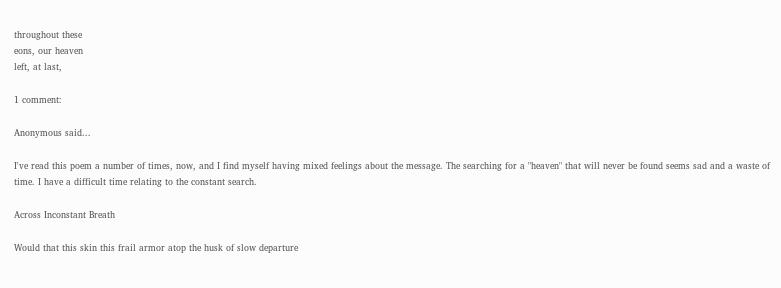throughout these
eons, our heaven
left, at last,

1 comment:

Anonymous said...

I've read this poem a number of times, now, and I find myself having mixed feelings about the message. The searching for a "heaven" that will never be found seems sad and a waste of time. I have a difficult time relating to the constant search.

Across Inconstant Breath

Would that this skin this frail armor atop the husk of slow departure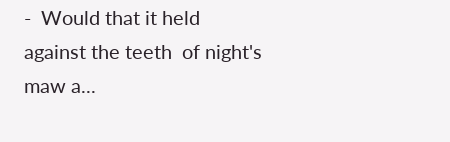-  Would that it held against the teeth  of night's maw a...